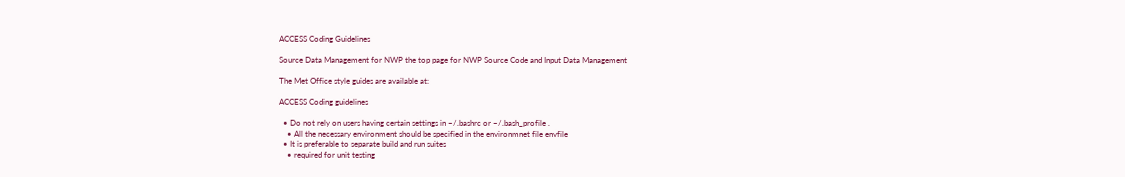ACCESS Coding Guidelines

Source Data Management for NWP the top page for NWP Source Code and Input Data Management

The Met Office style guides are available at:

ACCESS Coding guidelines

  • Do not rely on users having certain settings in ~/.bashrc or ~/.bash_profile .
    • All the necessary environment should be specified in the environmnet file envfile
  • It is preferable to separate build and run suites
    • required for unit testing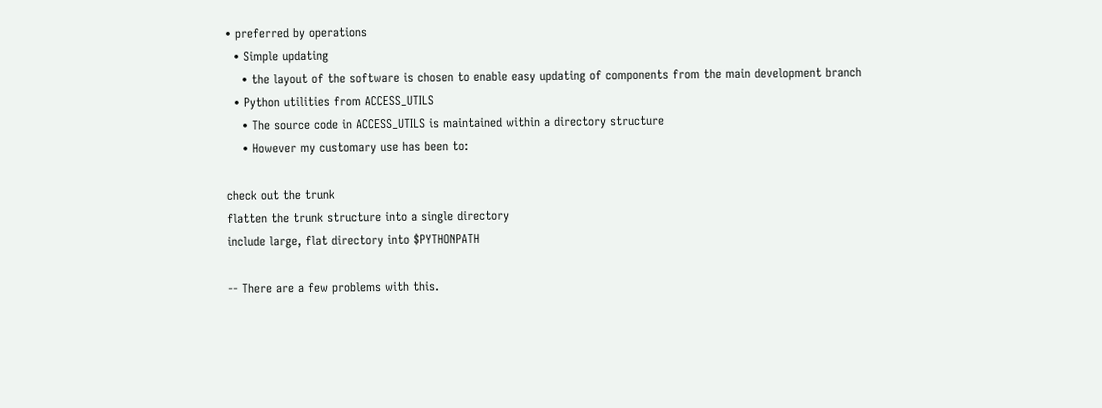• preferred by operations
  • Simple updating
    • the layout of the software is chosen to enable easy updating of components from the main development branch
  • Python utilities from ACCESS_UTILS
    • The source code in ACCESS_UTILS is maintained within a directory structure
    • However my customary use has been to:

check out the trunk
flatten the trunk structure into a single directory
include large, flat directory into $PYTHONPATH

-- There are a few problems with this.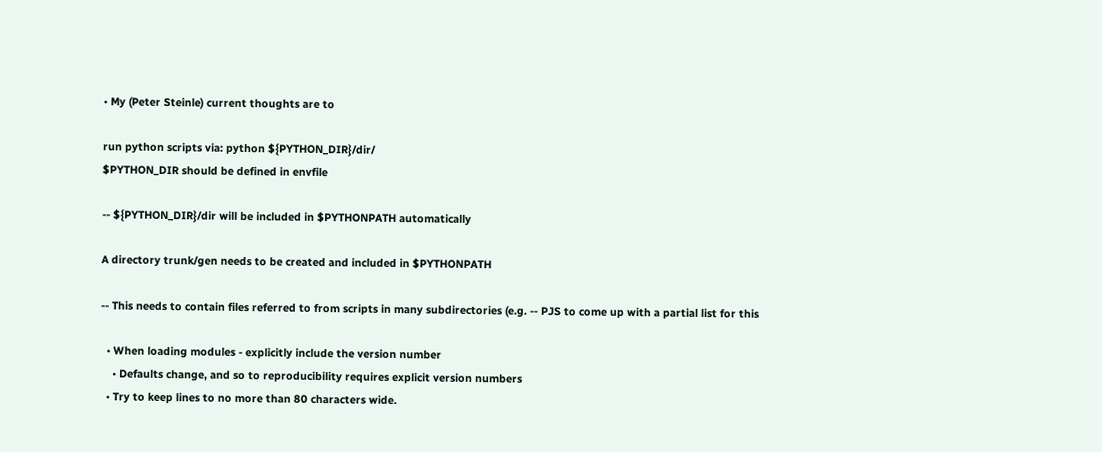• My (Peter Steinle) current thoughts are to

run python scripts via: python ${PYTHON_DIR}/dir/
$PYTHON_DIR should be defined in envfile

-- ${PYTHON_DIR}/dir will be included in $PYTHONPATH automatically

A directory trunk/gen needs to be created and included in $PYTHONPATH

-- This needs to contain files referred to from scripts in many subdirectories (e.g. -- PJS to come up with a partial list for this

  • When loading modules - explicitly include the version number
    • Defaults change, and so to reproducibility requires explicit version numbers
  • Try to keep lines to no more than 80 characters wide.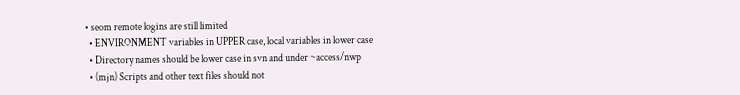• seom remote logins are still limited
  • ENVIRONMENT variables in UPPER case, local variables in lower case
  • Directory names should be lower case in svn and under ~access/nwp
  • (mjn) Scripts and other text files should not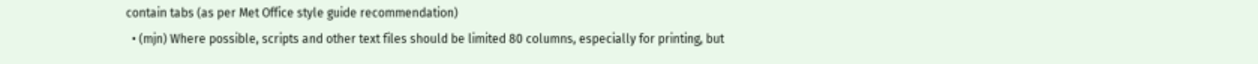contain tabs (as per Met Office style guide recommendation)
  • (mjn) Where possible, scripts and other text files should be limited 80 columns, especially for printing, but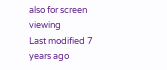also for screen viewing
Last modified 7 years ago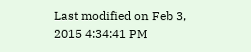Last modified on Feb 3, 2015 4:34:41 PM